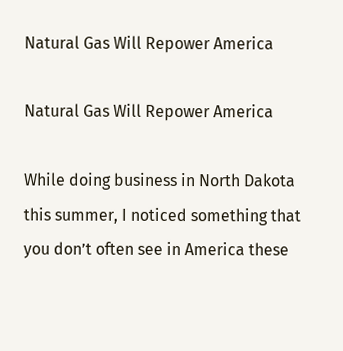Natural Gas Will Repower America

Natural Gas Will Repower America

While doing business in North Dakota this summer, I noticed something that you don’t often see in America these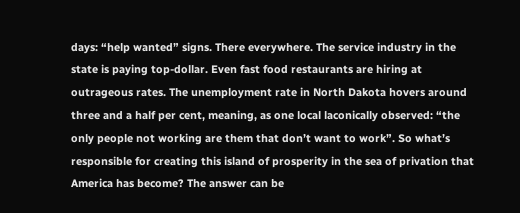days: “help wanted” signs. There everywhere. The service industry in the state is paying top-dollar. Even fast food restaurants are hiring at outrageous rates. The unemployment rate in North Dakota hovers around three and a half per cent, meaning, as one local laconically observed: “the only people not working are them that don’t want to work”. So what’s responsible for creating this island of prosperity in the sea of privation that America has become? The answer can be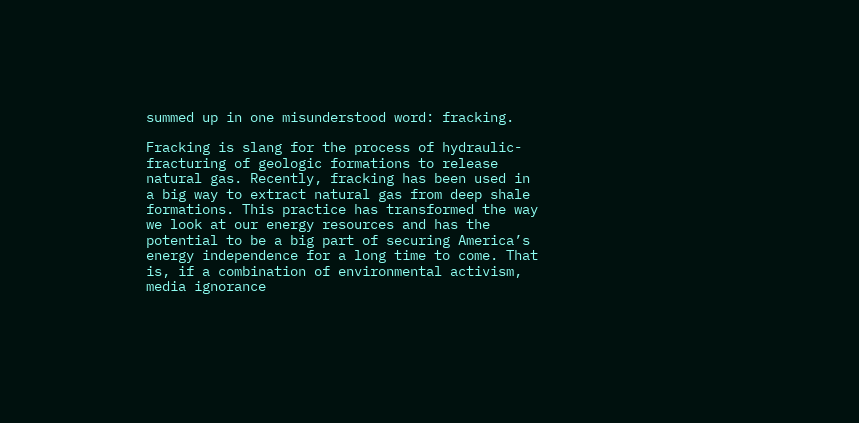summed up in one misunderstood word: fracking.

Fracking is slang for the process of hydraulic-fracturing of geologic formations to release natural gas. Recently, fracking has been used in a big way to extract natural gas from deep shale formations. This practice has transformed the way we look at our energy resources and has the potential to be a big part of securing America’s energy independence for a long time to come. That is, if a combination of environmental activism, media ignorance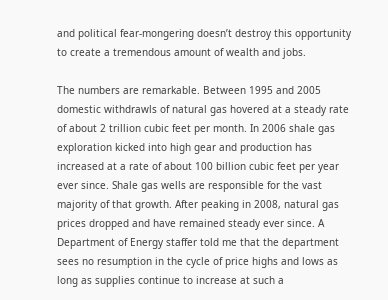and political fear-mongering doesn’t destroy this opportunity to create a tremendous amount of wealth and jobs.

The numbers are remarkable. Between 1995 and 2005 domestic withdrawls of natural gas hovered at a steady rate of about 2 trillion cubic feet per month. In 2006 shale gas exploration kicked into high gear and production has increased at a rate of about 100 billion cubic feet per year ever since. Shale gas wells are responsible for the vast majority of that growth. After peaking in 2008, natural gas prices dropped and have remained steady ever since. A Department of Energy staffer told me that the department sees no resumption in the cycle of price highs and lows as long as supplies continue to increase at such a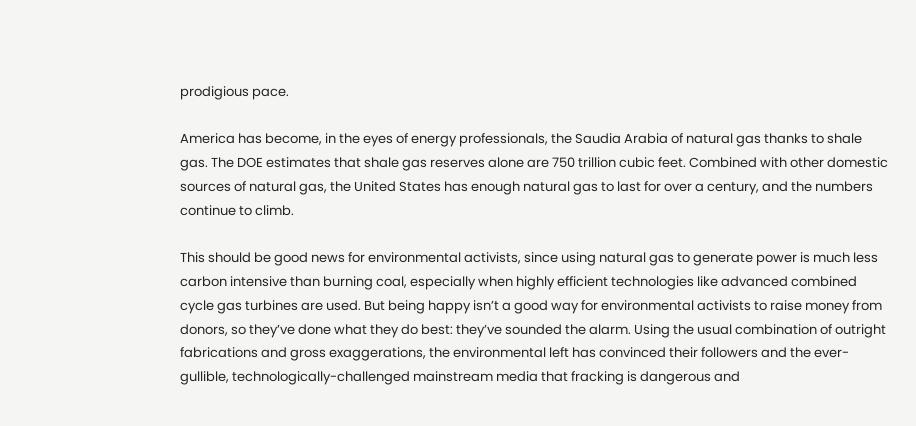prodigious pace.

America has become, in the eyes of energy professionals, the Saudia Arabia of natural gas thanks to shale gas. The DOE estimates that shale gas reserves alone are 750 trillion cubic feet. Combined with other domestic sources of natural gas, the United States has enough natural gas to last for over a century, and the numbers continue to climb.

This should be good news for environmental activists, since using natural gas to generate power is much less carbon intensive than burning coal, especially when highly efficient technologies like advanced combined cycle gas turbines are used. But being happy isn’t a good way for environmental activists to raise money from donors, so they’ve done what they do best: they’ve sounded the alarm. Using the usual combination of outright fabrications and gross exaggerations, the environmental left has convinced their followers and the ever-gullible, technologically-challenged mainstream media that fracking is dangerous and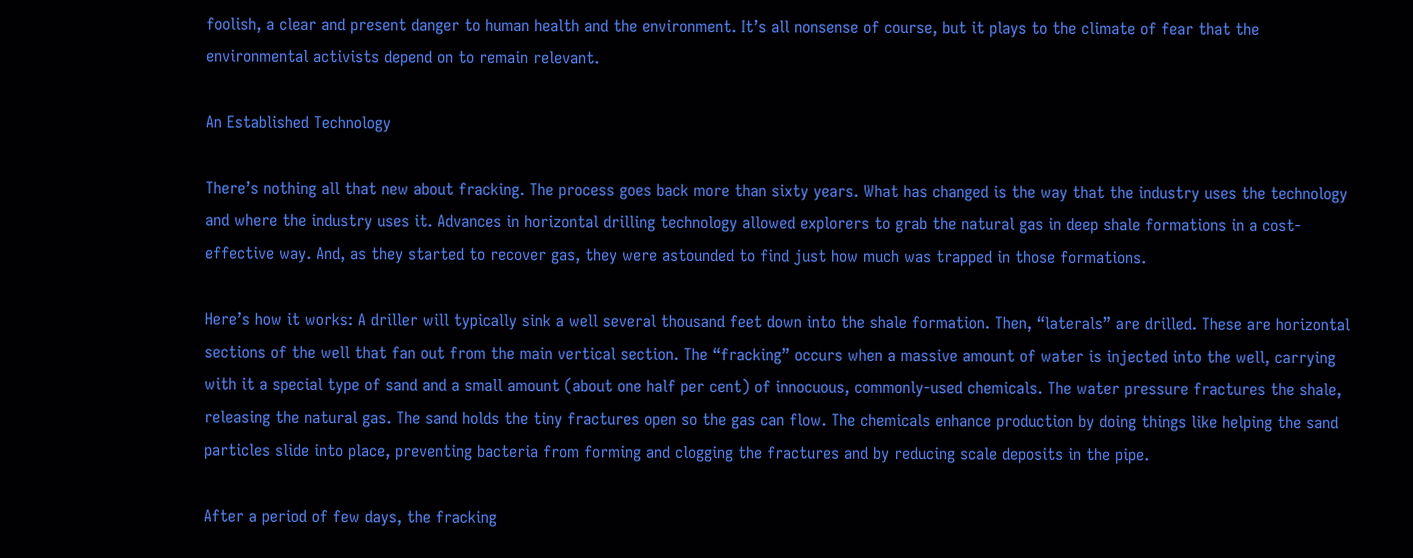foolish, a clear and present danger to human health and the environment. It’s all nonsense of course, but it plays to the climate of fear that the environmental activists depend on to remain relevant.

An Established Technology

There’s nothing all that new about fracking. The process goes back more than sixty years. What has changed is the way that the industry uses the technology and where the industry uses it. Advances in horizontal drilling technology allowed explorers to grab the natural gas in deep shale formations in a cost-effective way. And, as they started to recover gas, they were astounded to find just how much was trapped in those formations.

Here’s how it works: A driller will typically sink a well several thousand feet down into the shale formation. Then, “laterals” are drilled. These are horizontal sections of the well that fan out from the main vertical section. The “fracking” occurs when a massive amount of water is injected into the well, carrying with it a special type of sand and a small amount (about one half per cent) of innocuous, commonly-used chemicals. The water pressure fractures the shale, releasing the natural gas. The sand holds the tiny fractures open so the gas can flow. The chemicals enhance production by doing things like helping the sand particles slide into place, preventing bacteria from forming and clogging the fractures and by reducing scale deposits in the pipe.

After a period of few days, the fracking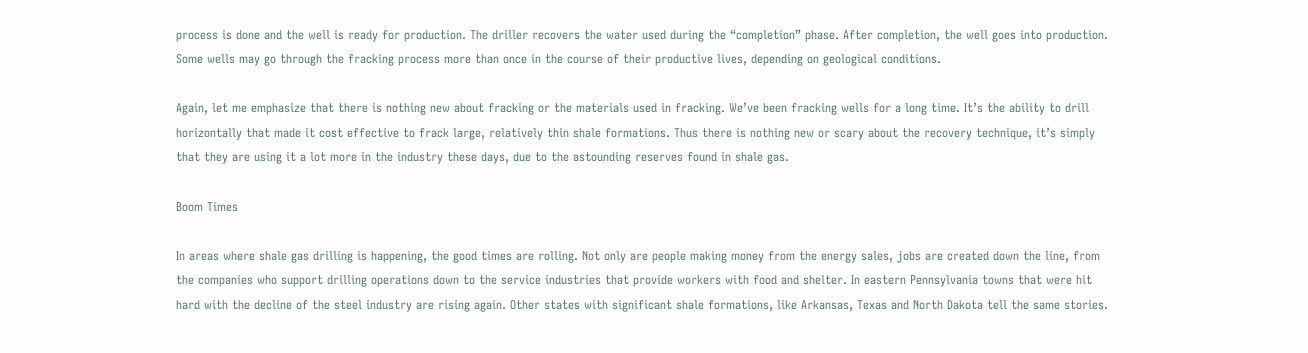process is done and the well is ready for production. The driller recovers the water used during the “completion” phase. After completion, the well goes into production. Some wells may go through the fracking process more than once in the course of their productive lives, depending on geological conditions.

Again, let me emphasize that there is nothing new about fracking or the materials used in fracking. We’ve been fracking wells for a long time. It’s the ability to drill horizontally that made it cost effective to frack large, relatively thin shale formations. Thus there is nothing new or scary about the recovery technique, it’s simply that they are using it a lot more in the industry these days, due to the astounding reserves found in shale gas.

Boom Times

In areas where shale gas drilling is happening, the good times are rolling. Not only are people making money from the energy sales, jobs are created down the line, from the companies who support drilling operations down to the service industries that provide workers with food and shelter. In eastern Pennsylvania towns that were hit hard with the decline of the steel industry are rising again. Other states with significant shale formations, like Arkansas, Texas and North Dakota tell the same stories.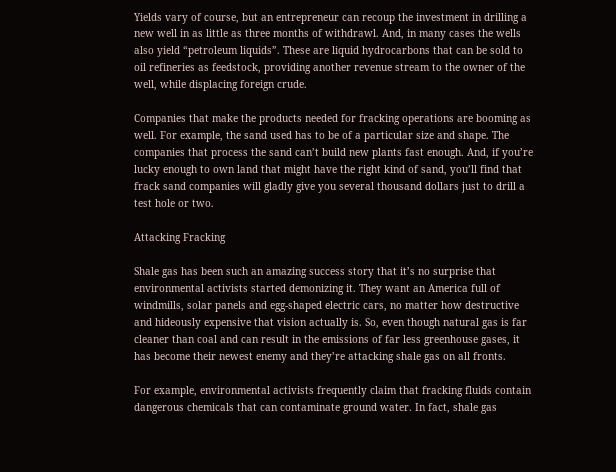Yields vary of course, but an entrepreneur can recoup the investment in drilling a new well in as little as three months of withdrawl. And, in many cases the wells also yield “petroleum liquids”. These are liquid hydrocarbons that can be sold to oil refineries as feedstock, providing another revenue stream to the owner of the well, while displacing foreign crude.

Companies that make the products needed for fracking operations are booming as well. For example, the sand used has to be of a particular size and shape. The companies that process the sand can’t build new plants fast enough. And, if you’re lucky enough to own land that might have the right kind of sand, you’ll find that frack sand companies will gladly give you several thousand dollars just to drill a test hole or two.

Attacking Fracking

Shale gas has been such an amazing success story that it’s no surprise that environmental activists started demonizing it. They want an America full of windmills, solar panels and egg-shaped electric cars, no matter how destructive and hideously expensive that vision actually is. So, even though natural gas is far cleaner than coal and can result in the emissions of far less greenhouse gases, it has become their newest enemy and they’re attacking shale gas on all fronts.

For example, environmental activists frequently claim that fracking fluids contain dangerous chemicals that can contaminate ground water. In fact, shale gas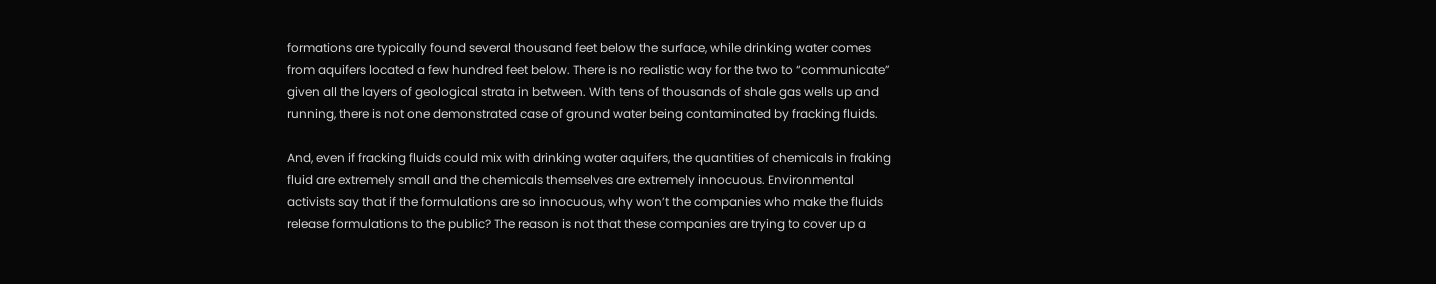formations are typically found several thousand feet below the surface, while drinking water comes from aquifers located a few hundred feet below. There is no realistic way for the two to “communicate” given all the layers of geological strata in between. With tens of thousands of shale gas wells up and running, there is not one demonstrated case of ground water being contaminated by fracking fluids.

And, even if fracking fluids could mix with drinking water aquifers, the quantities of chemicals in fraking fluid are extremely small and the chemicals themselves are extremely innocuous. Environmental activists say that if the formulations are so innocuous, why won’t the companies who make the fluids release formulations to the public? The reason is not that these companies are trying to cover up a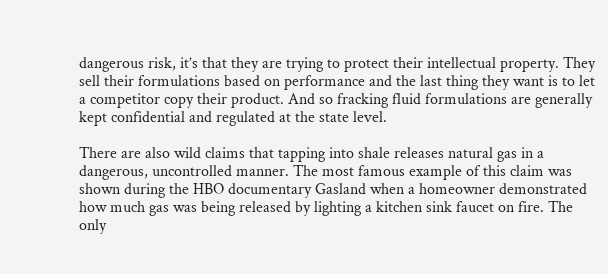dangerous risk, it’s that they are trying to protect their intellectual property. They sell their formulations based on performance and the last thing they want is to let a competitor copy their product. And so fracking fluid formulations are generally kept confidential and regulated at the state level.

There are also wild claims that tapping into shale releases natural gas in a dangerous, uncontrolled manner. The most famous example of this claim was shown during the HBO documentary Gasland when a homeowner demonstrated how much gas was being released by lighting a kitchen sink faucet on fire. The only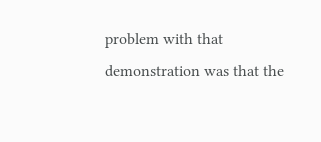problem with that demonstration was that the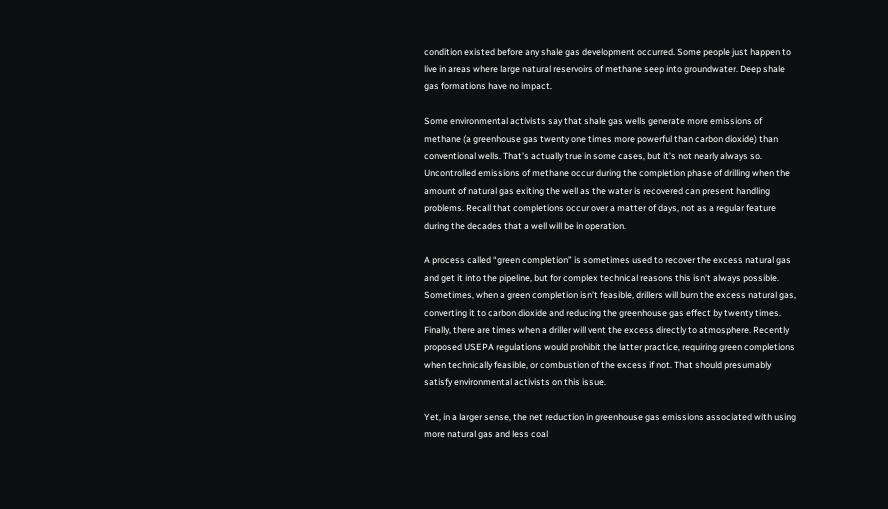condition existed before any shale gas development occurred. Some people just happen to live in areas where large natural reservoirs of methane seep into groundwater. Deep shale gas formations have no impact.

Some environmental activists say that shale gas wells generate more emissions of methane (a greenhouse gas twenty one times more powerful than carbon dioxide) than conventional wells. That’s actually true in some cases, but it’s not nearly always so. Uncontrolled emissions of methane occur during the completion phase of drilling when the amount of natural gas exiting the well as the water is recovered can present handling problems. Recall that completions occur over a matter of days, not as a regular feature during the decades that a well will be in operation.

A process called “green completion” is sometimes used to recover the excess natural gas and get it into the pipeline, but for complex technical reasons this isn’t always possible. Sometimes, when a green completion isn’t feasible, drillers will burn the excess natural gas, converting it to carbon dioxide and reducing the greenhouse gas effect by twenty times. Finally, there are times when a driller will vent the excess directly to atmosphere. Recently proposed USEPA regulations would prohibit the latter practice, requiring green completions when technically feasible, or combustion of the excess if not. That should presumably satisfy environmental activists on this issue.

Yet, in a larger sense, the net reduction in greenhouse gas emissions associated with using more natural gas and less coal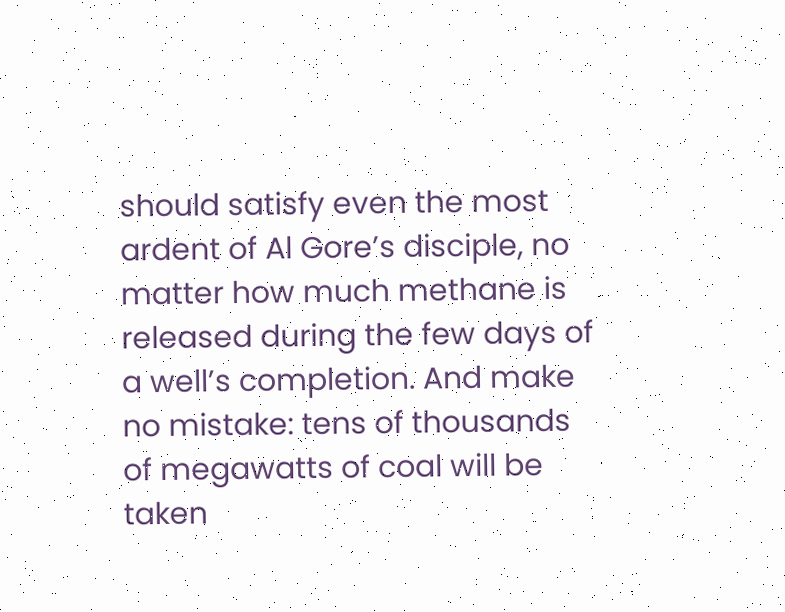should satisfy even the most ardent of Al Gore’s disciple, no matter how much methane is released during the few days of a well’s completion. And make no mistake: tens of thousands of megawatts of coal will be taken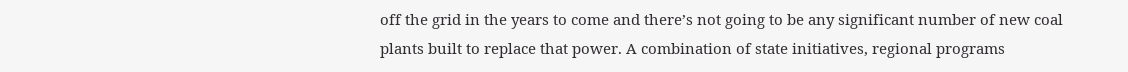off the grid in the years to come and there’s not going to be any significant number of new coal plants built to replace that power. A combination of state initiatives, regional programs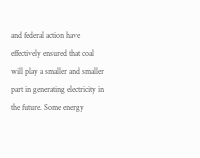and federal action have effectively ensured that coal will play a smaller and smaller part in generating electricity in the future. Some energy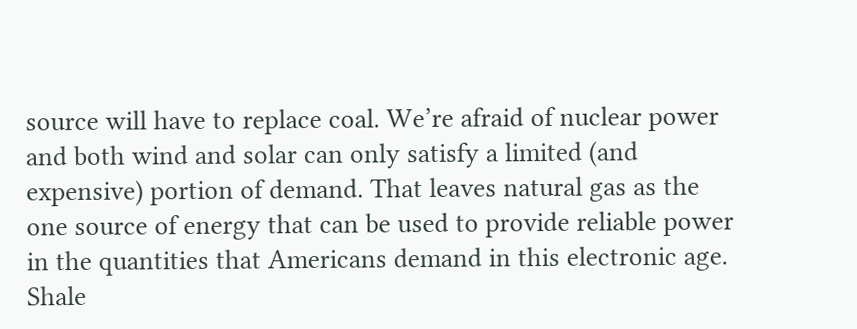source will have to replace coal. We’re afraid of nuclear power and both wind and solar can only satisfy a limited (and expensive) portion of demand. That leaves natural gas as the one source of energy that can be used to provide reliable power in the quantities that Americans demand in this electronic age. Shale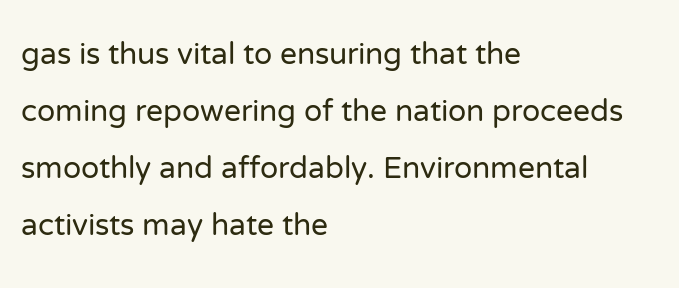gas is thus vital to ensuring that the coming repowering of the nation proceeds smoothly and affordably. Environmental activists may hate the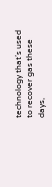technology that’s used to recover gas these days,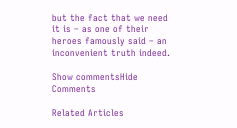but the fact that we need it is – as one of their heroes famously said – an inconvenient truth indeed.

Show commentsHide Comments

Related Articles